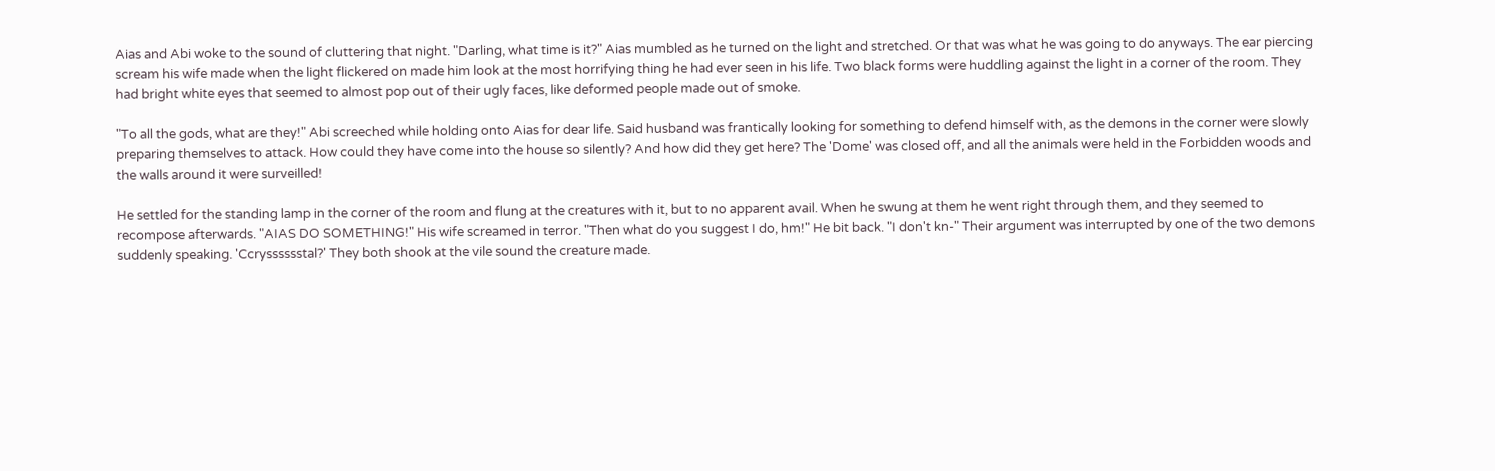Aias and Abi woke to the sound of cluttering that night. "Darling, what time is it?" Aias mumbled as he turned on the light and stretched. Or that was what he was going to do anyways. The ear piercing scream his wife made when the light flickered on made him look at the most horrifying thing he had ever seen in his life. Two black forms were huddling against the light in a corner of the room. They had bright white eyes that seemed to almost pop out of their ugly faces, like deformed people made out of smoke.

"To all the gods, what are they!" Abi screeched while holding onto Aias for dear life. Said husband was frantically looking for something to defend himself with, as the demons in the corner were slowly preparing themselves to attack. How could they have come into the house so silently? And how did they get here? The 'Dome' was closed off, and all the animals were held in the Forbidden woods and the walls around it were surveilled!

He settled for the standing lamp in the corner of the room and flung at the creatures with it, but to no apparent avail. When he swung at them he went right through them, and they seemed to recompose afterwards. "AIAS DO SOMETHING!" His wife screamed in terror. "Then what do you suggest I do, hm!" He bit back. "I don't kn-" Their argument was interrupted by one of the two demons suddenly speaking. 'Ccrysssssstal?' They both shook at the vile sound the creature made.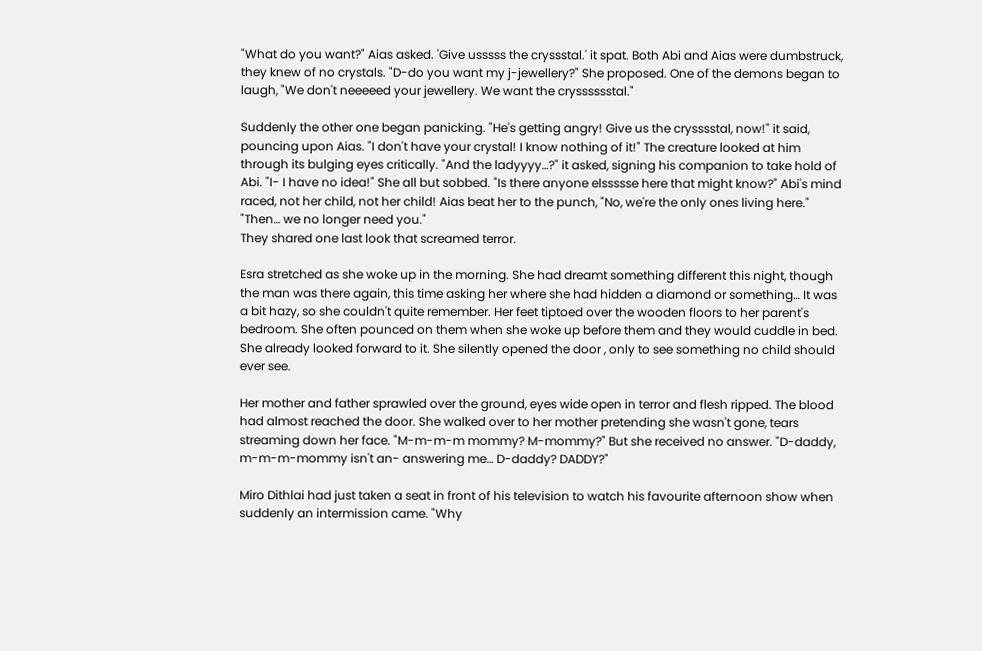"What do you want?" Aias asked. 'Give usssss the cryssstal.' it spat. Both Abi and Aias were dumbstruck, they knew of no crystals. "D-do you want my j-jewellery?" She proposed. One of the demons began to laugh, "We don't neeeeed your jewellery. We want the crysssssstal."

Suddenly the other one began panicking. "He's getting angry! Give us the crysssstal, now!" it said, pouncing upon Aias. "I don't have your crystal! I know nothing of it!" The creature looked at him through its bulging eyes critically. "And the ladyyyy…?" it asked, signing his companion to take hold of Abi. "I- I have no idea!" She all but sobbed. "Is there anyone elssssse here that might know?" Abi's mind raced, not her child, not her child! Aias beat her to the punch, "No, we're the only ones living here." "Then… we no longer need you."
They shared one last look that screamed terror.

Esra stretched as she woke up in the morning. She had dreamt something different this night, though the man was there again, this time asking her where she had hidden a diamond or something… It was a bit hazy, so she couldn't quite remember. Her feet tiptoed over the wooden floors to her parent's bedroom. She often pounced on them when she woke up before them and they would cuddle in bed. She already looked forward to it. She silently opened the door , only to see something no child should ever see.

Her mother and father sprawled over the ground, eyes wide open in terror and flesh ripped. The blood had almost reached the door. She walked over to her mother pretending she wasn't gone, tears streaming down her face. "M-m-m-m mommy? M-mommy?" But she received no answer. "D-daddy, m-m-m-mommy isn't an- answering me… D-daddy? DADDY?"

Miro Dithlai had just taken a seat in front of his television to watch his favourite afternoon show when suddenly an intermission came. "Why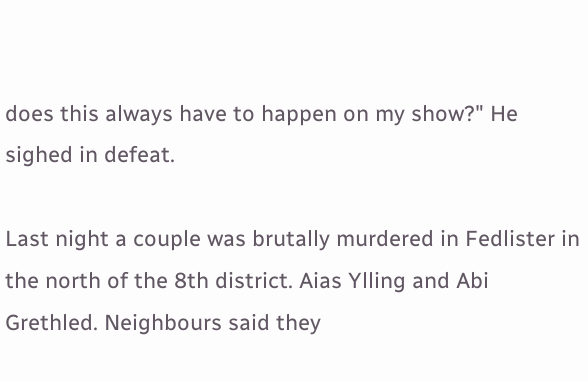does this always have to happen on my show?" He sighed in defeat.

Last night a couple was brutally murdered in Fedlister in the north of the 8th district. Aias Ylling and Abi Grethled. Neighbours said they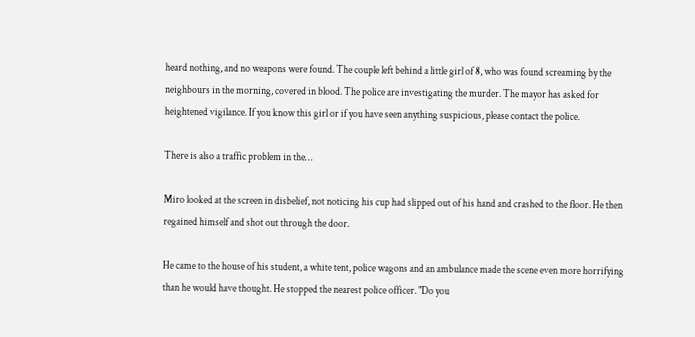heard nothing, and no weapons were found. The couple left behind a little girl of 8, who was found screaming by the neighbours in the morning, covered in blood. The police are investigating the murder. The mayor has asked for heightened vigilance. If you know this girl or if you have seen anything suspicious, please contact the police.

There is also a traffic problem in the…

Miro looked at the screen in disbelief, not noticing his cup had slipped out of his hand and crashed to the floor. He then regained himself and shot out through the door.

He came to the house of his student, a white tent, police wagons and an ambulance made the scene even more horrifying than he would have thought. He stopped the nearest police officer. "Do you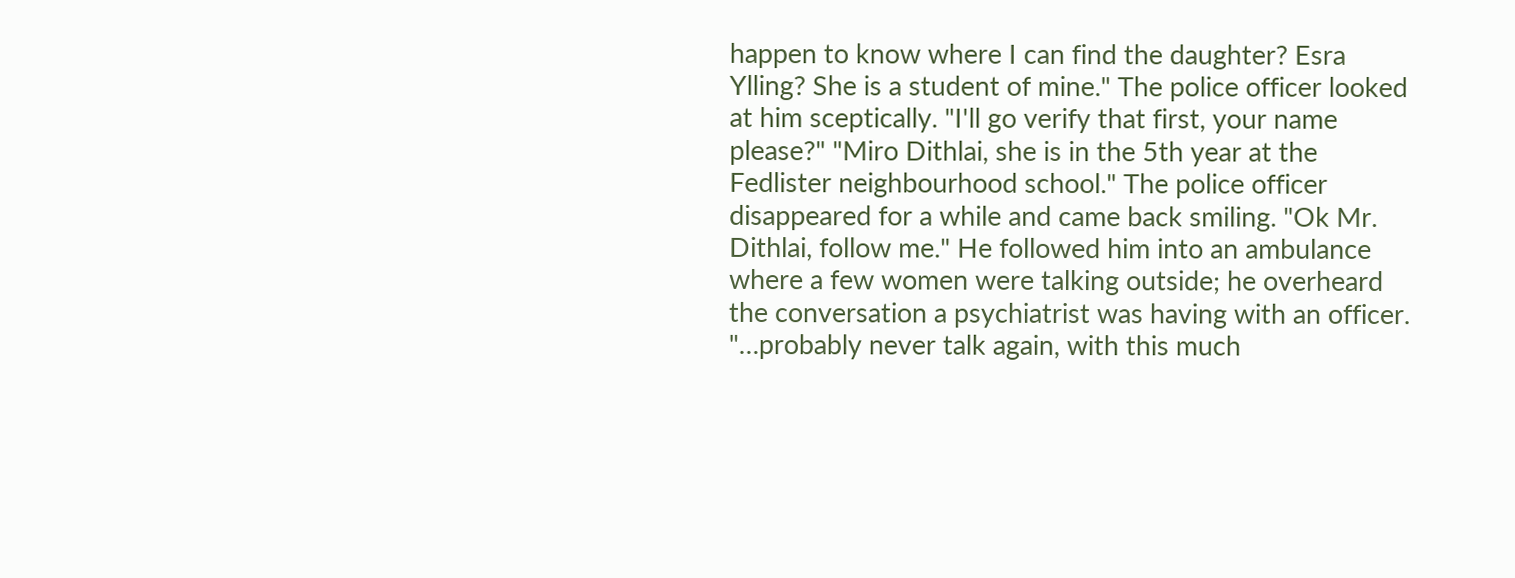happen to know where I can find the daughter? Esra Ylling? She is a student of mine." The police officer looked at him sceptically. "I'll go verify that first, your name please?" "Miro Dithlai, she is in the 5th year at the Fedlister neighbourhood school." The police officer disappeared for a while and came back smiling. "Ok Mr. Dithlai, follow me." He followed him into an ambulance where a few women were talking outside; he overheard the conversation a psychiatrist was having with an officer. "…probably never talk again, with this much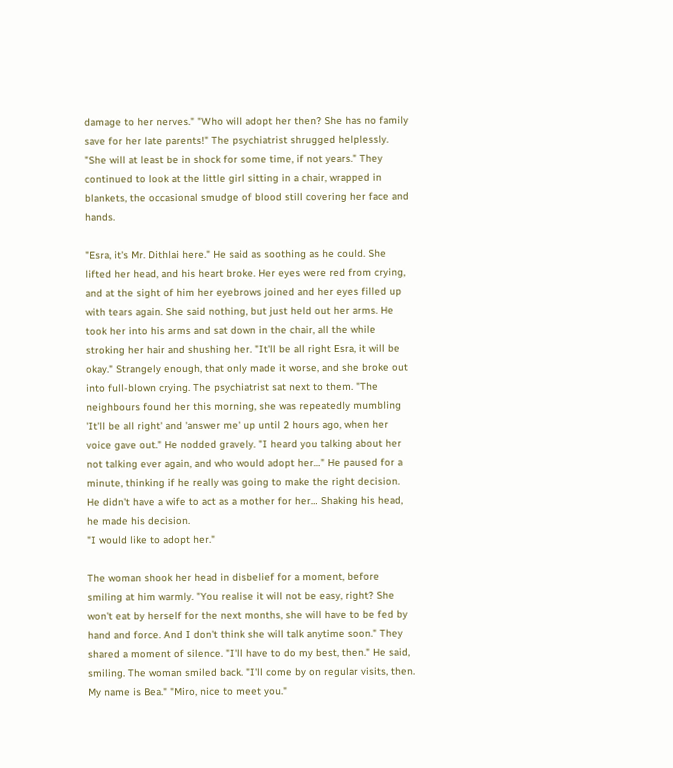damage to her nerves." "Who will adopt her then? She has no family save for her late parents!" The psychiatrist shrugged helplessly. "She will at least be in shock for some time, if not years." They continued to look at the little girl sitting in a chair, wrapped in blankets, the occasional smudge of blood still covering her face and hands.

"Esra, it's Mr. Dithlai here." He said as soothing as he could. She lifted her head, and his heart broke. Her eyes were red from crying, and at the sight of him her eyebrows joined and her eyes filled up with tears again. She said nothing, but just held out her arms. He took her into his arms and sat down in the chair, all the while stroking her hair and shushing her. "It'll be all right Esra, it will be okay." Strangely enough, that only made it worse, and she broke out into full-blown crying. The psychiatrist sat next to them. "The neighbours found her this morning, she was repeatedly mumbling 'It'll be all right' and 'answer me' up until 2 hours ago, when her voice gave out." He nodded gravely. "I heard you talking about her not talking ever again, and who would adopt her…" He paused for a minute, thinking if he really was going to make the right decision. He didn't have a wife to act as a mother for her… Shaking his head, he made his decision.
"I would like to adopt her."

The woman shook her head in disbelief for a moment, before smiling at him warmly. "You realise it will not be easy, right? She won't eat by herself for the next months, she will have to be fed by hand and force. And I don't think she will talk anytime soon." They shared a moment of silence. "I'll have to do my best, then." He said, smiling. The woman smiled back. "I'll come by on regular visits, then. My name is Bea." "Miro, nice to meet you."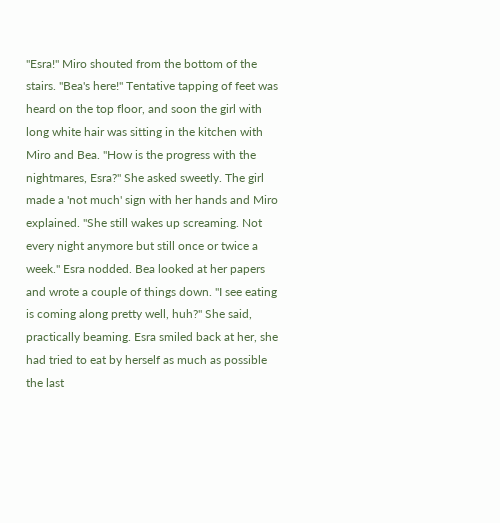"Esra!" Miro shouted from the bottom of the stairs. "Bea's here!" Tentative tapping of feet was heard on the top floor, and soon the girl with long white hair was sitting in the kitchen with Miro and Bea. "How is the progress with the nightmares, Esra?" She asked sweetly. The girl made a 'not much' sign with her hands and Miro explained. "She still wakes up screaming. Not every night anymore but still once or twice a week." Esra nodded. Bea looked at her papers and wrote a couple of things down. "I see eating is coming along pretty well, huh?" She said, practically beaming. Esra smiled back at her, she had tried to eat by herself as much as possible the last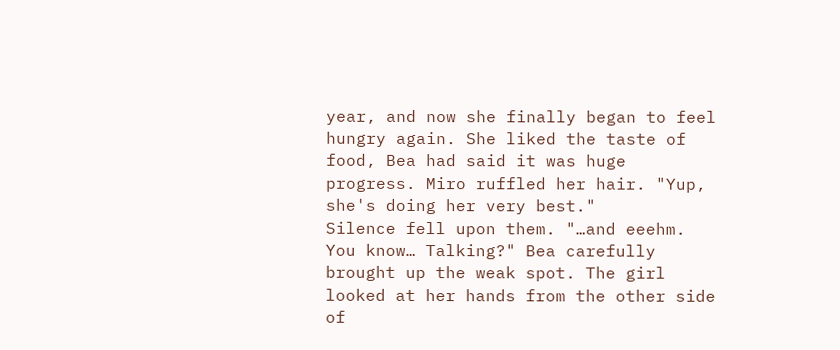year, and now she finally began to feel hungry again. She liked the taste of food, Bea had said it was huge progress. Miro ruffled her hair. "Yup, she's doing her very best."
Silence fell upon them. "…and eeehm. You know… Talking?" Bea carefully brought up the weak spot. The girl looked at her hands from the other side of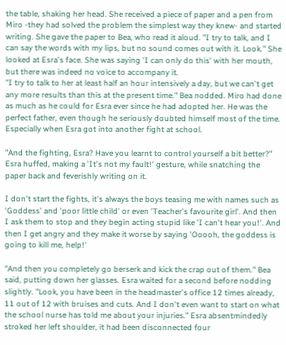the table, shaking her head. She received a piece of paper and a pen from Miro -they had solved the problem the simplest way they knew- and started writing. She gave the paper to Bea, who read it aloud. "I try to talk, and I can say the words with my lips, but no sound comes out with it. Look." She looked at Esra's face. She was saying 'I can only do this' with her mouth, but there was indeed no voice to accompany it.
"I try to talk to her at least half an hour intensively a day, but we can't get any more results than this at the present time." Bea nodded. Miro had done as much as he could for Esra ever since he had adopted her. He was the perfect father, even though he seriously doubted himself most of the time.
Especially when Esra got into another fight at school.

"And the fighting, Esra? Have you learnt to control yourself a bit better?" Esra huffed, making a 'It's not my fault!' gesture, while snatching the paper back and feverishly writing on it.

I don't start the fights, it's always the boys teasing me with names such as 'Goddess' and 'poor little child' or even 'Teacher's favourite girl'. And then I ask them to stop and they begin acting stupid like 'I can't hear you!'. And then I get angry and they make it worse by saying 'Ooooh, the goddess is going to kill me, help!'

"And then you completely go berserk and kick the crap out of them." Bea said, putting down her glasses. Esra waited for a second before nodding slightly. "Look, you have been in the headmaster's office 12 times already, 11 out of 12 with bruises and cuts. And I don't even want to start on what the school nurse has told me about your injuries." Esra absentmindedly stroked her left shoulder, it had been disconnected four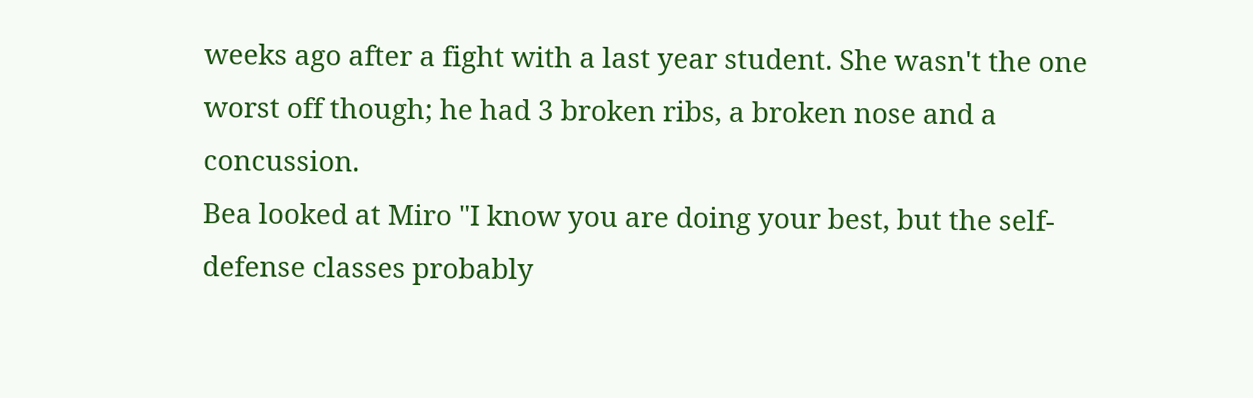weeks ago after a fight with a last year student. She wasn't the one worst off though; he had 3 broken ribs, a broken nose and a concussion.
Bea looked at Miro "I know you are doing your best, but the self-defense classes probably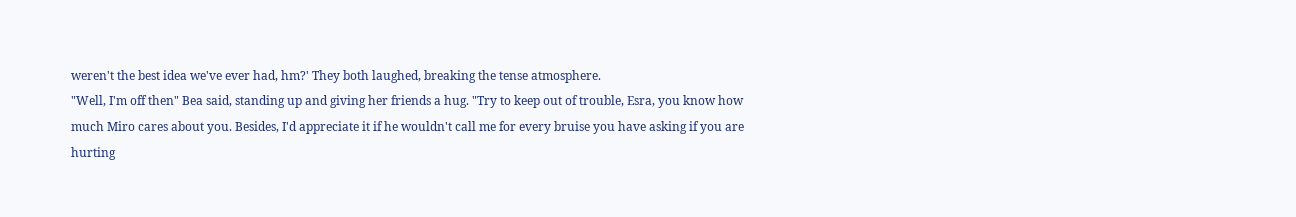weren't the best idea we've ever had, hm?' They both laughed, breaking the tense atmosphere.
"Well, I'm off then" Bea said, standing up and giving her friends a hug. "Try to keep out of trouble, Esra, you know how much Miro cares about you. Besides, I'd appreciate it if he wouldn't call me for every bruise you have asking if you are hurting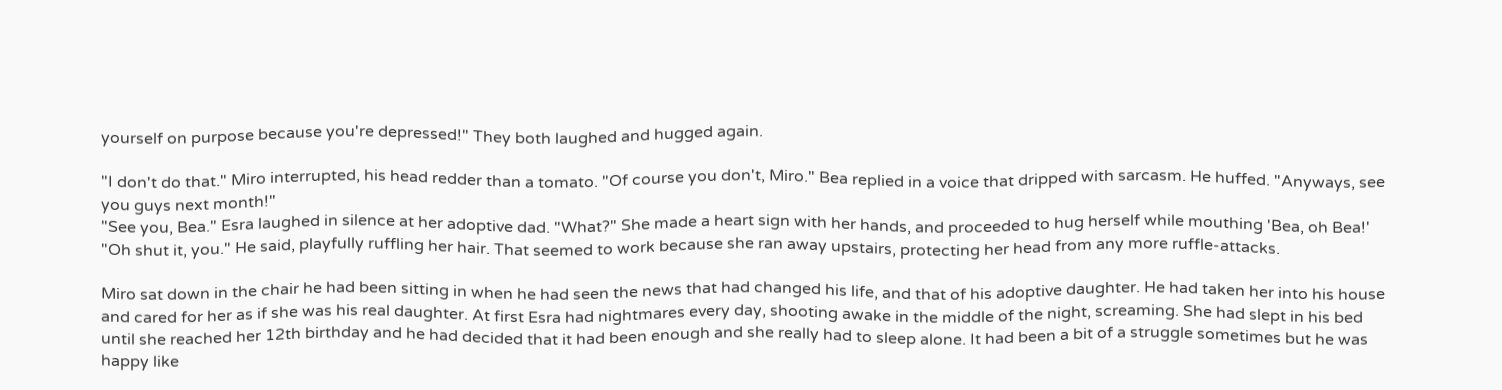yourself on purpose because you're depressed!" They both laughed and hugged again.

"I don't do that." Miro interrupted, his head redder than a tomato. "Of course you don't, Miro." Bea replied in a voice that dripped with sarcasm. He huffed. "Anyways, see you guys next month!"
"See you, Bea." Esra laughed in silence at her adoptive dad. "What?" She made a heart sign with her hands, and proceeded to hug herself while mouthing 'Bea, oh Bea!' "Oh shut it, you." He said, playfully ruffling her hair. That seemed to work because she ran away upstairs, protecting her head from any more ruffle-attacks.

Miro sat down in the chair he had been sitting in when he had seen the news that had changed his life, and that of his adoptive daughter. He had taken her into his house and cared for her as if she was his real daughter. At first Esra had nightmares every day, shooting awake in the middle of the night, screaming. She had slept in his bed until she reached her 12th birthday and he had decided that it had been enough and she really had to sleep alone. It had been a bit of a struggle sometimes but he was happy like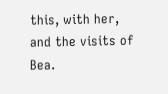this, with her, and the visits of Bea.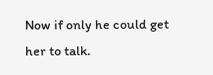Now if only he could get her to talk.